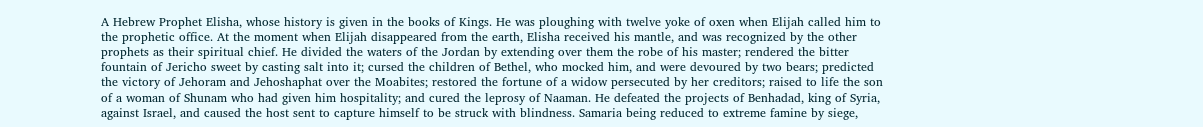A Hebrew Prophet Elisha, whose history is given in the books of Kings. He was ploughing with twelve yoke of oxen when Elijah called him to the prophetic office. At the moment when Elijah disappeared from the earth, Elisha received his mantle, and was recognized by the other prophets as their spiritual chief. He divided the waters of the Jordan by extending over them the robe of his master; rendered the bitter fountain of Jericho sweet by casting salt into it; cursed the children of Bethel, who mocked him, and were devoured by two bears; predicted the victory of Jehoram and Jehoshaphat over the Moabites; restored the fortune of a widow persecuted by her creditors; raised to life the son of a woman of Shunam who had given him hospitality; and cured the leprosy of Naaman. He defeated the projects of Benhadad, king of Syria, against Israel, and caused the host sent to capture himself to be struck with blindness. Samaria being reduced to extreme famine by siege,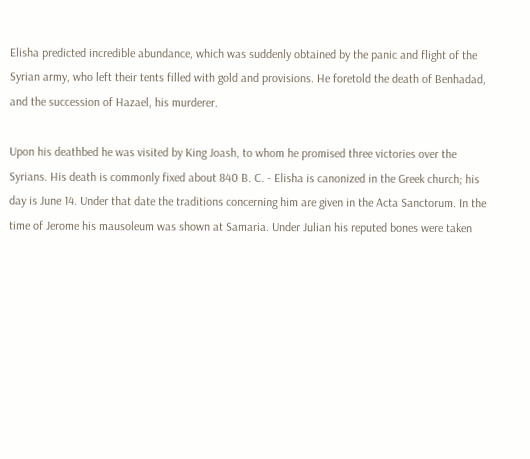Elisha predicted incredible abundance, which was suddenly obtained by the panic and flight of the Syrian army, who left their tents filled with gold and provisions. He foretold the death of Benhadad, and the succession of Hazael, his murderer.

Upon his deathbed he was visited by King Joash, to whom he promised three victories over the Syrians. His death is commonly fixed about 840 B. C. - Elisha is canonized in the Greek church; his day is June 14. Under that date the traditions concerning him are given in the Acta Sanctorum. In the time of Jerome his mausoleum was shown at Samaria. Under Julian his reputed bones were taken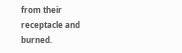from their receptacle and burned.